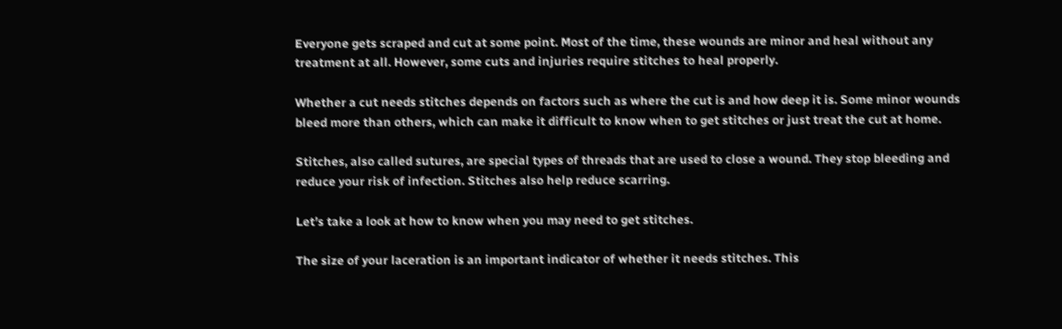Everyone gets scraped and cut at some point. Most of the time, these wounds are minor and heal without any treatment at all. However, some cuts and injuries require stitches to heal properly.

Whether a cut needs stitches depends on factors such as where the cut is and how deep it is. Some minor wounds bleed more than others, which can make it difficult to know when to get stitches or just treat the cut at home.

Stitches, also called sutures, are special types of threads that are used to close a wound. They stop bleeding and reduce your risk of infection. Stitches also help reduce scarring.

Let’s take a look at how to know when you may need to get stitches.

The size of your laceration is an important indicator of whether it needs stitches. This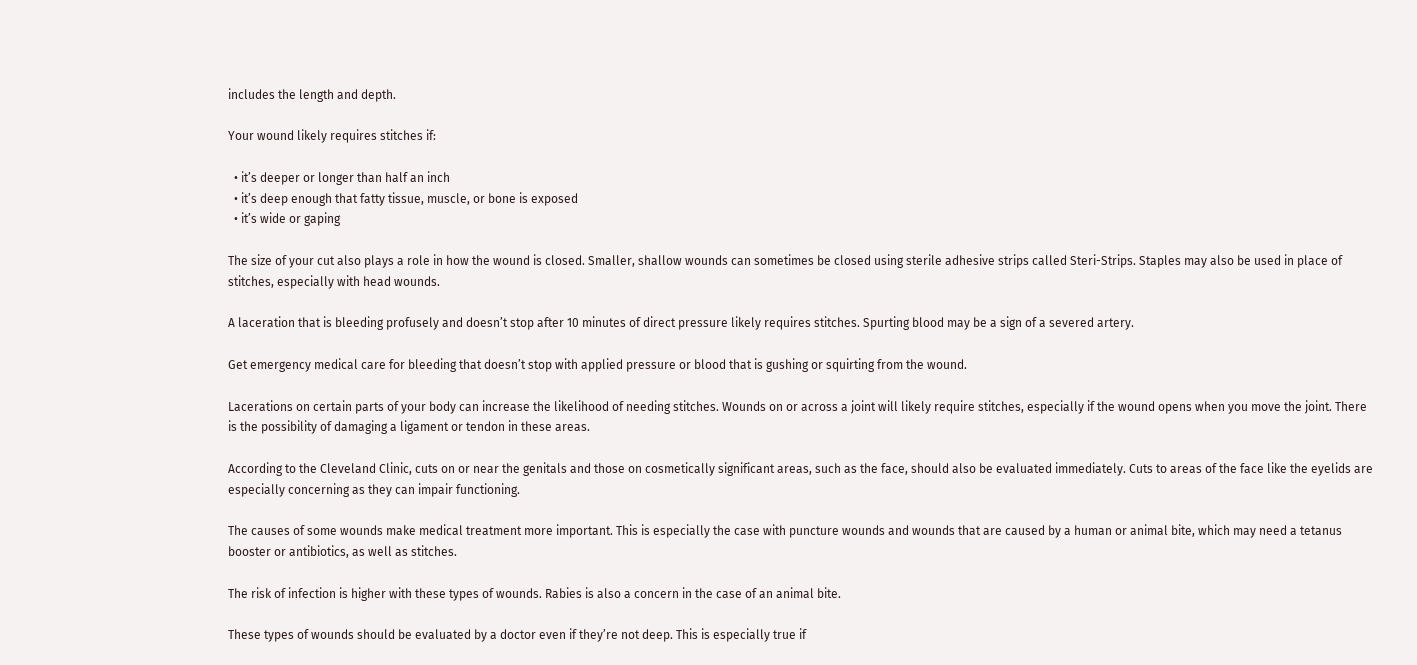includes the length and depth.

Your wound likely requires stitches if:

  • it’s deeper or longer than half an inch
  • it’s deep enough that fatty tissue, muscle, or bone is exposed
  • it’s wide or gaping

The size of your cut also plays a role in how the wound is closed. Smaller, shallow wounds can sometimes be closed using sterile adhesive strips called Steri-Strips. Staples may also be used in place of stitches, especially with head wounds.

A laceration that is bleeding profusely and doesn’t stop after 10 minutes of direct pressure likely requires stitches. Spurting blood may be a sign of a severed artery.

Get emergency medical care for bleeding that doesn’t stop with applied pressure or blood that is gushing or squirting from the wound.

Lacerations on certain parts of your body can increase the likelihood of needing stitches. Wounds on or across a joint will likely require stitches, especially if the wound opens when you move the joint. There is the possibility of damaging a ligament or tendon in these areas.

According to the Cleveland Clinic, cuts on or near the genitals and those on cosmetically significant areas, such as the face, should also be evaluated immediately. Cuts to areas of the face like the eyelids are especially concerning as they can impair functioning.

The causes of some wounds make medical treatment more important. This is especially the case with puncture wounds and wounds that are caused by a human or animal bite, which may need a tetanus booster or antibiotics, as well as stitches.

The risk of infection is higher with these types of wounds. Rabies is also a concern in the case of an animal bite.

These types of wounds should be evaluated by a doctor even if they’re not deep. This is especially true if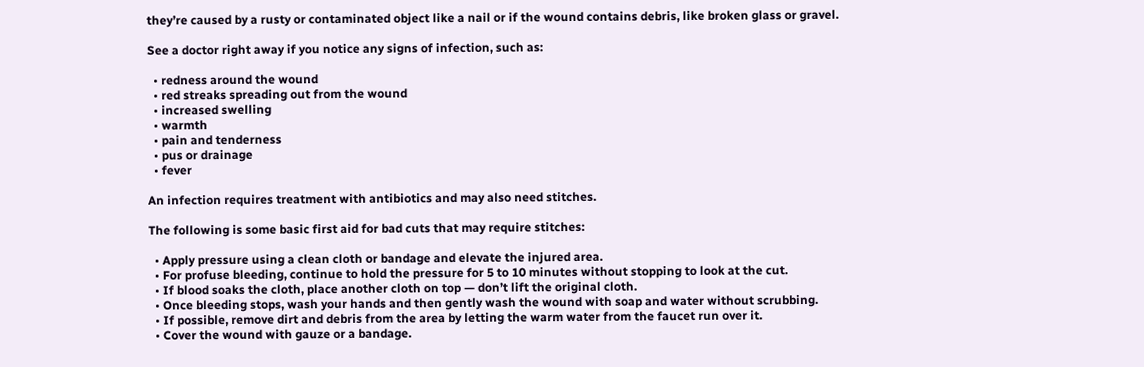they’re caused by a rusty or contaminated object like a nail or if the wound contains debris, like broken glass or gravel.

See a doctor right away if you notice any signs of infection, such as:

  • redness around the wound
  • red streaks spreading out from the wound
  • increased swelling
  • warmth
  • pain and tenderness
  • pus or drainage
  • fever

An infection requires treatment with antibiotics and may also need stitches.

The following is some basic first aid for bad cuts that may require stitches:

  • Apply pressure using a clean cloth or bandage and elevate the injured area.
  • For profuse bleeding, continue to hold the pressure for 5 to 10 minutes without stopping to look at the cut.
  • If blood soaks the cloth, place another cloth on top — don’t lift the original cloth.
  • Once bleeding stops, wash your hands and then gently wash the wound with soap and water without scrubbing.
  • If possible, remove dirt and debris from the area by letting the warm water from the faucet run over it.
  • Cover the wound with gauze or a bandage.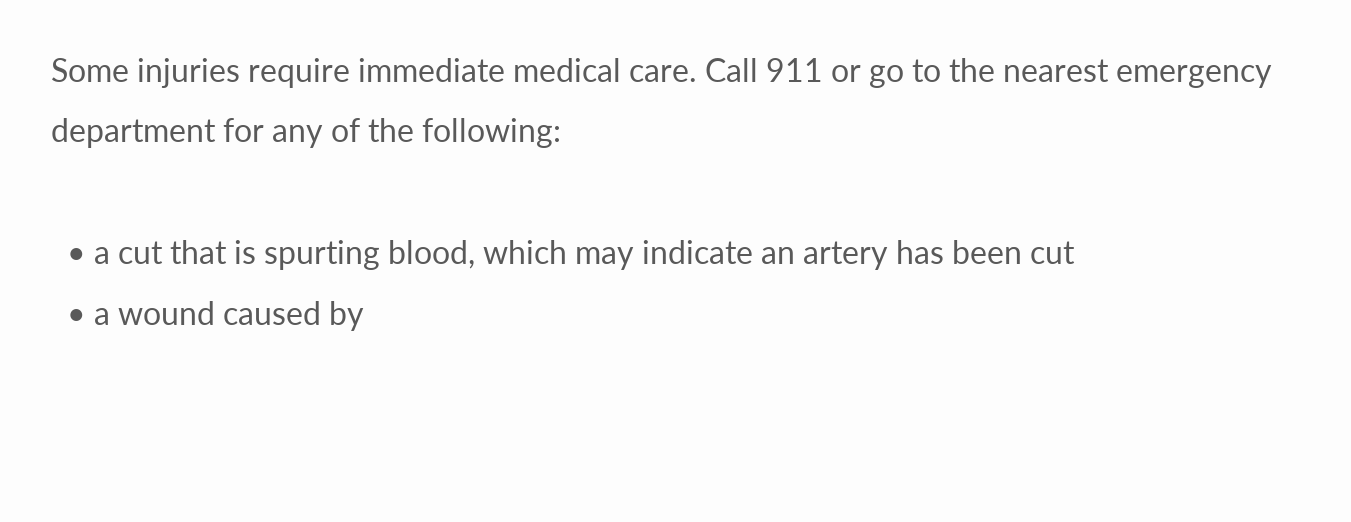Some injuries require immediate medical care. Call 911 or go to the nearest emergency department for any of the following:

  • a cut that is spurting blood, which may indicate an artery has been cut
  • a wound caused by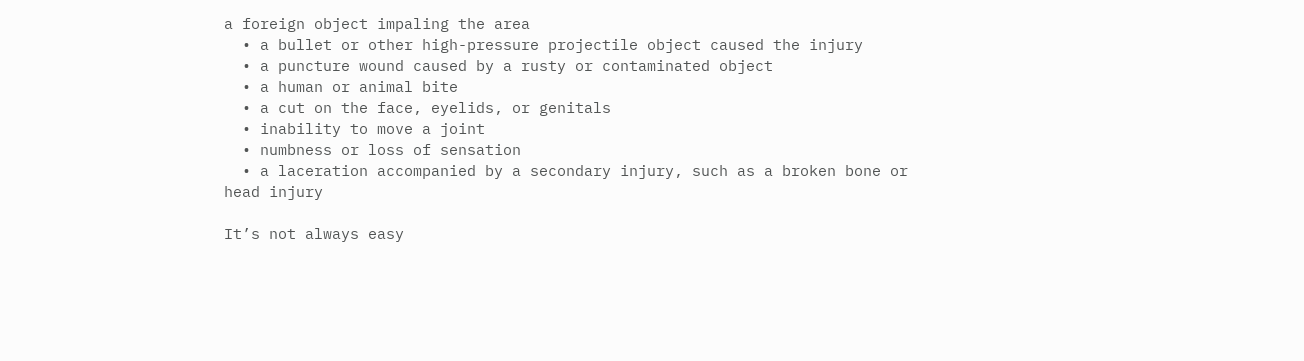a foreign object impaling the area
  • a bullet or other high-pressure projectile object caused the injury
  • a puncture wound caused by a rusty or contaminated object
  • a human or animal bite
  • a cut on the face, eyelids, or genitals
  • inability to move a joint
  • numbness or loss of sensation
  • a laceration accompanied by a secondary injury, such as a broken bone or head injury

It’s not always easy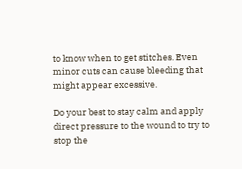to know when to get stitches. Even minor cuts can cause bleeding that might appear excessive.

Do your best to stay calm and apply direct pressure to the wound to try to stop the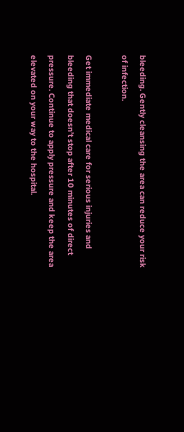bleeding. Gently cleansing the area can reduce your risk of infection.

Get immediate medical care for serious injuries and bleeding that doesn’t stop after 10 minutes of direct pressure. Continue to apply pressure and keep the area elevated on your way to the hospital.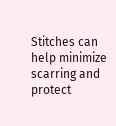Stitches can help minimize scarring and protect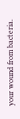your wound from bacteria.